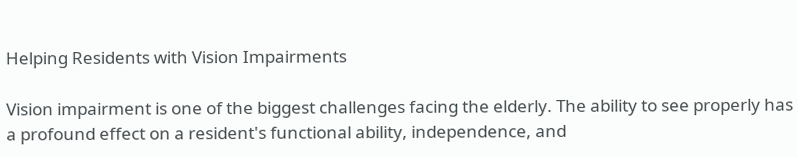Helping Residents with Vision Impairments

Vision impairment is one of the biggest challenges facing the elderly. The ability to see properly has a profound effect on a resident's functional ability, independence, and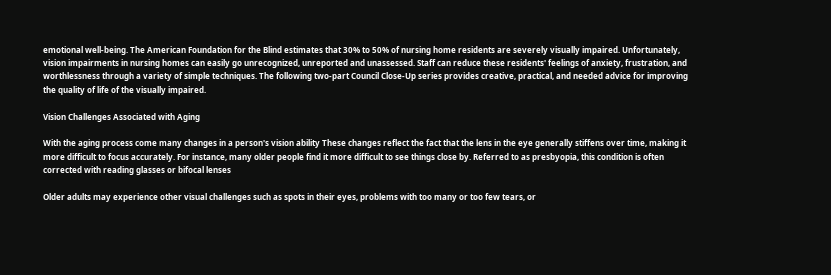emotional well-being. The American Foundation for the Blind estimates that 30% to 50% of nursing home residents are severely visually impaired. Unfortunately, vision impairments in nursing homes can easily go unrecognized, unreported and unassessed. Staff can reduce these residents' feelings of anxiety, frustration, and worthlessness through a variety of simple techniques. The following two-part Council Close-Up series provides creative, practical, and needed advice for improving the quality of life of the visually impaired.

Vision Challenges Associated with Aging

With the aging process come many changes in a person's vision ability These changes reflect the fact that the lens in the eye generally stiffens over time, making it more difficult to focus accurately. For instance, many older people find it more difficult to see things close by. Referred to as presbyopia, this condition is often corrected with reading glasses or bifocal lenses

Older adults may experience other visual challenges such as spots in their eyes, problems with too many or too few tears, or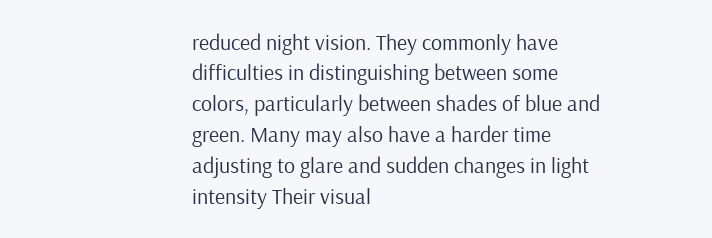reduced night vision. They commonly have difficulties in distinguishing between some colors, particularly between shades of blue and green. Many may also have a harder time adjusting to glare and sudden changes in light intensity Their visual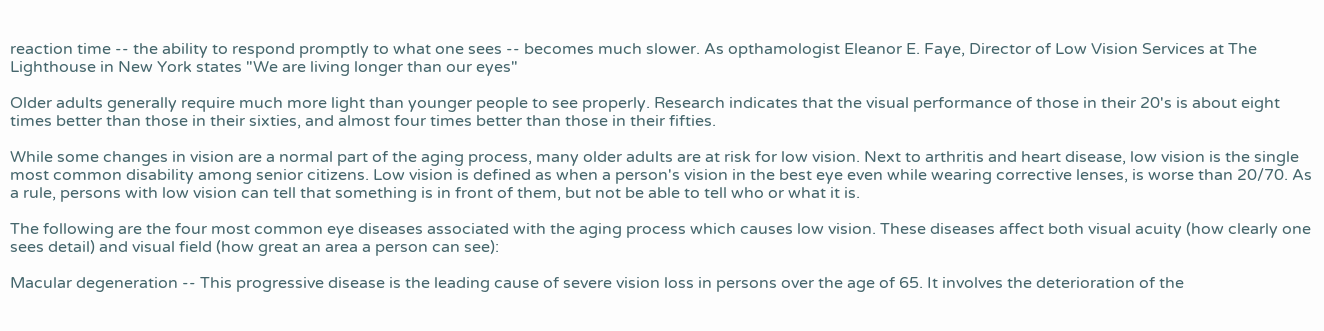reaction time -- the ability to respond promptly to what one sees -- becomes much slower. As opthamologist Eleanor E. Faye, Director of Low Vision Services at The Lighthouse in New York states "We are living longer than our eyes"

Older adults generally require much more light than younger people to see properly. Research indicates that the visual performance of those in their 20's is about eight times better than those in their sixties, and almost four times better than those in their fifties.

While some changes in vision are a normal part of the aging process, many older adults are at risk for low vision. Next to arthritis and heart disease, low vision is the single most common disability among senior citizens. Low vision is defined as when a person's vision in the best eye even while wearing corrective lenses, is worse than 20/70. As a rule, persons with low vision can tell that something is in front of them, but not be able to tell who or what it is.

The following are the four most common eye diseases associated with the aging process which causes low vision. These diseases affect both visual acuity (how clearly one sees detail) and visual field (how great an area a person can see):

Macular degeneration -- This progressive disease is the leading cause of severe vision loss in persons over the age of 65. It involves the deterioration of the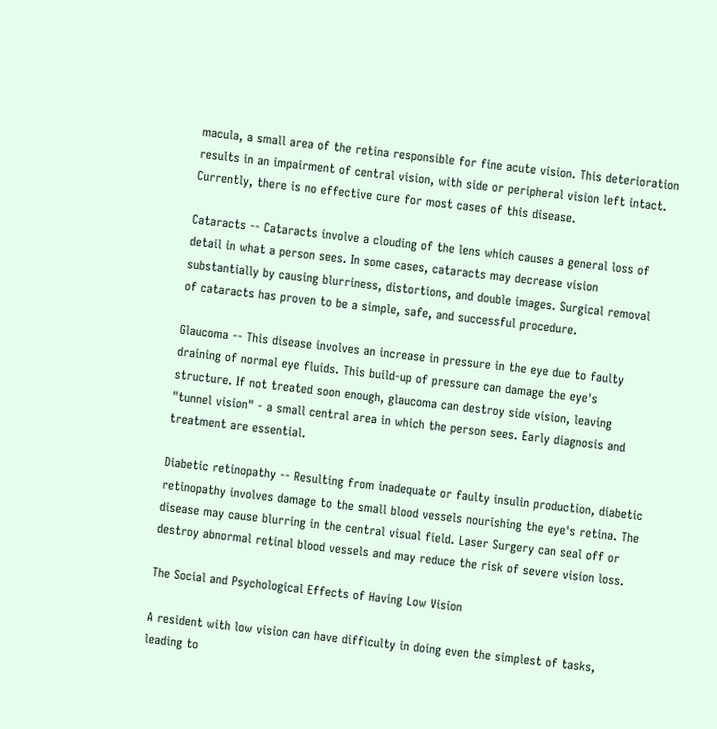macula, a small area of the retina responsible for fine acute vision. This deterioration results in an impairment of central vision, with side or peripheral vision left intact. Currently, there is no effective cure for most cases of this disease.

Cataracts -- Cataracts involve a clouding of the lens which causes a general loss of detail in what a person sees. In some cases, cataracts may decrease vision substantially by causing blurriness, distortions, and double images. Surgical removal of cataracts has proven to be a simple, safe, and successful procedure.

Glaucoma -- This disease involves an increase in pressure in the eye due to faulty draining of normal eye fluids. This build-up of pressure can damage the eye's structure. If not treated soon enough, glaucoma can destroy side vision, leaving "tunnel vision" - a small central area in which the person sees. Early diagnosis and treatment are essential.

Diabetic retinopathy -- Resulting from inadequate or faulty insulin production, diabetic retinopathy involves damage to the small blood vessels nourishing the eye's retina. The disease may cause blurring in the central visual field. Laser Surgery can seal off or destroy abnormal retinal blood vessels and may reduce the risk of severe vision loss.

The Social and Psychological Effects of Having Low Vision

A resident with low vision can have difficulty in doing even the simplest of tasks, leading to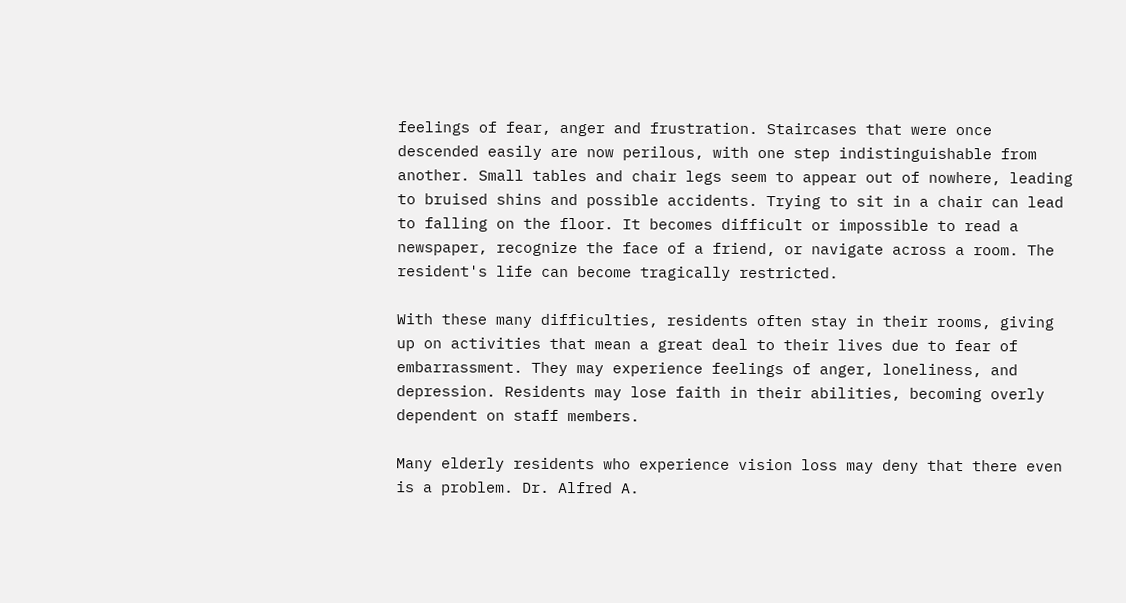feelings of fear, anger and frustration. Staircases that were once descended easily are now perilous, with one step indistinguishable from another. Small tables and chair legs seem to appear out of nowhere, leading to bruised shins and possible accidents. Trying to sit in a chair can lead to falling on the floor. It becomes difficult or impossible to read a newspaper, recognize the face of a friend, or navigate across a room. The resident's life can become tragically restricted.

With these many difficulties, residents often stay in their rooms, giving up on activities that mean a great deal to their lives due to fear of embarrassment. They may experience feelings of anger, loneliness, and depression. Residents may lose faith in their abilities, becoming overly dependent on staff members.

Many elderly residents who experience vision loss may deny that there even is a problem. Dr. Alfred A.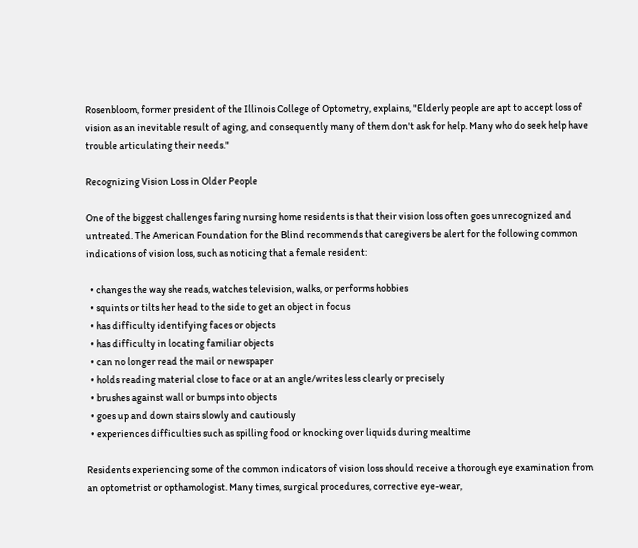Rosenbloom, former president of the Illinois College of Optometry, explains, "Elderly people are apt to accept loss of vision as an inevitable result of aging, and consequently many of them don't ask for help. Many who do seek help have trouble articulating their needs."

Recognizing Vision Loss in Older People

One of the biggest challenges faring nursing home residents is that their vision loss often goes unrecognized and untreated. The American Foundation for the Blind recommends that caregivers be alert for the following common indications of vision loss, such as noticing that a female resident:

  • changes the way she reads, watches television, walks, or performs hobbies
  • squints or tilts her head to the side to get an object in focus
  • has difficulty identifying faces or objects
  • has difficulty in locating familiar objects
  • can no longer read the mail or newspaper
  • holds reading material close to face or at an angle/writes less clearly or precisely
  • brushes against wall or bumps into objects
  • goes up and down stairs slowly and cautiously
  • experiences difficulties such as spilling food or knocking over liquids during mealtime

Residents experiencing some of the common indicators of vision loss should receive a thorough eye examination from an optometrist or opthamologist. Many times, surgical procedures, corrective eye-wear,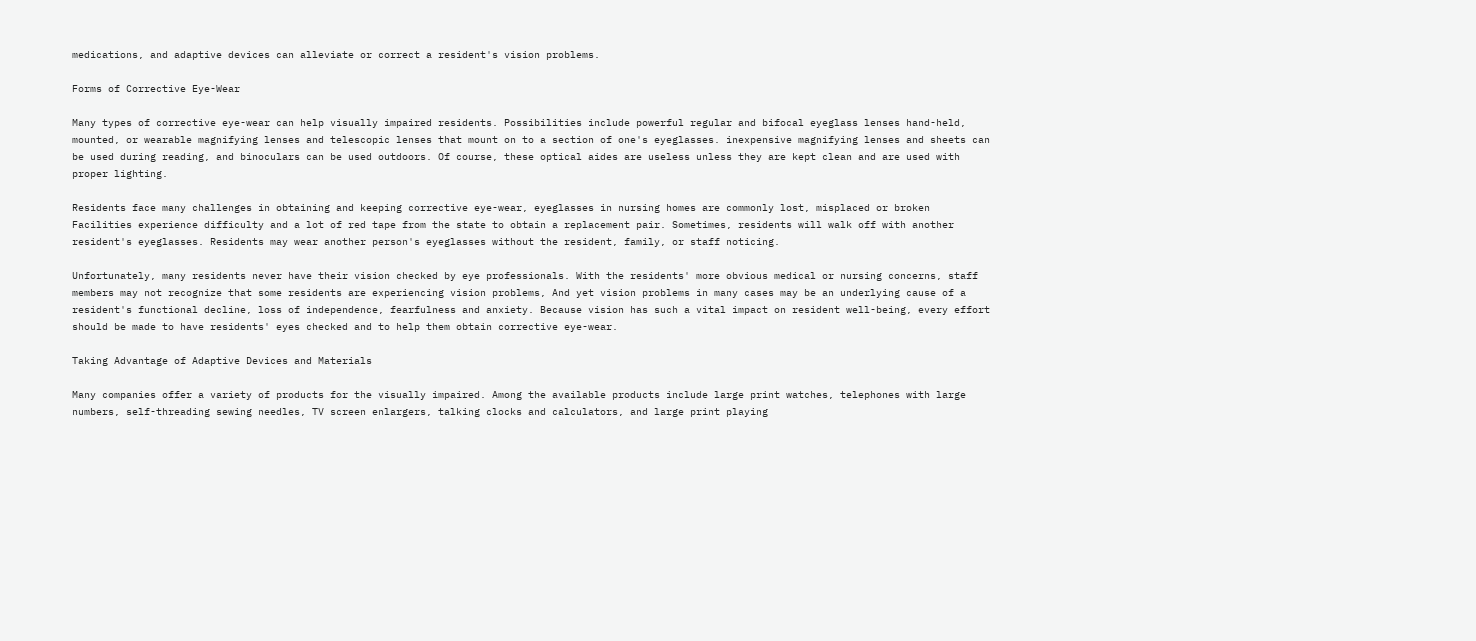medications, and adaptive devices can alleviate or correct a resident's vision problems.

Forms of Corrective Eye-Wear

Many types of corrective eye-wear can help visually impaired residents. Possibilities include powerful regular and bifocal eyeglass lenses hand-held, mounted, or wearable magnifying lenses and telescopic lenses that mount on to a section of one's eyeglasses. inexpensive magnifying lenses and sheets can be used during reading, and binoculars can be used outdoors. Of course, these optical aides are useless unless they are kept clean and are used with proper lighting.

Residents face many challenges in obtaining and keeping corrective eye-wear, eyeglasses in nursing homes are commonly lost, misplaced or broken Facilities experience difficulty and a lot of red tape from the state to obtain a replacement pair. Sometimes, residents will walk off with another resident's eyeglasses. Residents may wear another person's eyeglasses without the resident, family, or staff noticing.

Unfortunately, many residents never have their vision checked by eye professionals. With the residents' more obvious medical or nursing concerns, staff members may not recognize that some residents are experiencing vision problems, And yet vision problems in many cases may be an underlying cause of a resident's functional decline, loss of independence, fearfulness and anxiety. Because vision has such a vital impact on resident well-being, every effort should be made to have residents' eyes checked and to help them obtain corrective eye-wear.

Taking Advantage of Adaptive Devices and Materials

Many companies offer a variety of products for the visually impaired. Among the available products include large print watches, telephones with large numbers, self-threading sewing needles, TV screen enlargers, talking clocks and calculators, and large print playing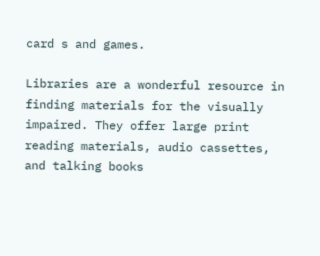card s and games.

Libraries are a wonderful resource in finding materials for the visually impaired. They offer large print reading materials, audio cassettes, and talking books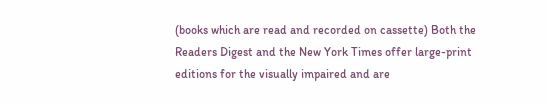(books which are read and recorded on cassette) Both the Readers Digest and the New York Times offer large-print editions for the visually impaired and are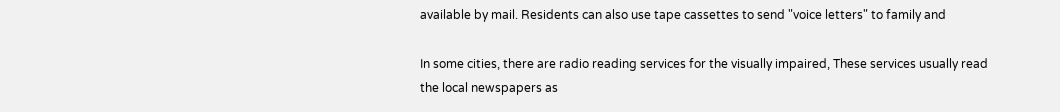available by mail. Residents can also use tape cassettes to send "voice letters" to family and

In some cities, there are radio reading services for the visually impaired, These services usually read the local newspapers as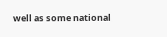well as some national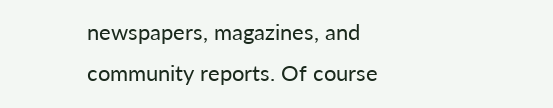newspapers, magazines, and community reports. Of course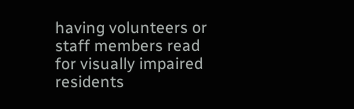having volunteers or staff members read for visually impaired residents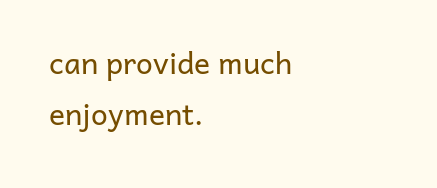can provide much enjoyment.